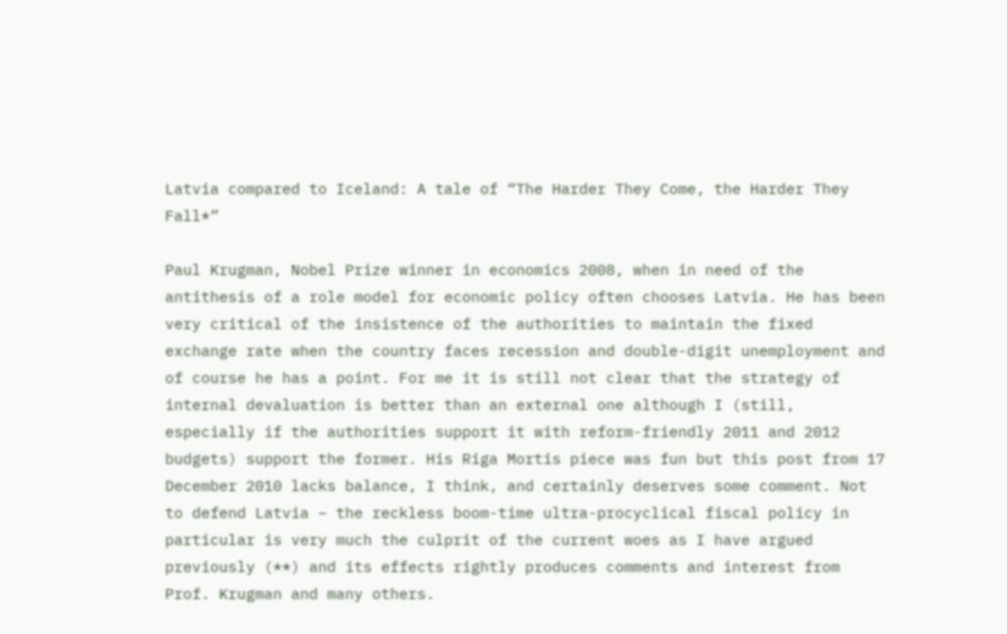Latvia compared to Iceland: A tale of “The Harder They Come, the Harder They Fall*”

Paul Krugman, Nobel Prize winner in economics 2008, when in need of the antithesis of a role model for economic policy often chooses Latvia. He has been very critical of the insistence of the authorities to maintain the fixed exchange rate when the country faces recession and double-digit unemployment and of course he has a point. For me it is still not clear that the strategy of internal devaluation is better than an external one although I (still, especially if the authorities support it with reform-friendly 2011 and 2012 budgets) support the former. His Riga Mortis piece was fun but this post from 17 December 2010 lacks balance, I think, and certainly deserves some comment. Not to defend Latvia – the reckless boom-time ultra-procyclical fiscal policy in particular is very much the culprit of the current woes as I have argued previously (**) and its effects rightly produces comments and interest from Prof. Krugman and many others.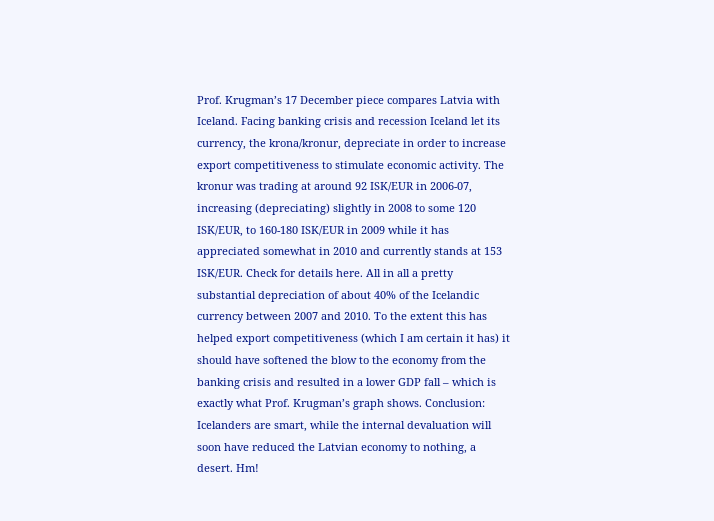Prof. Krugman’s 17 December piece compares Latvia with Iceland. Facing banking crisis and recession Iceland let its currency, the krona/kronur, depreciate in order to increase export competitiveness to stimulate economic activity. The kronur was trading at around 92 ISK/EUR in 2006-07, increasing (depreciating) slightly in 2008 to some 120 ISK/EUR, to 160-180 ISK/EUR in 2009 while it has appreciated somewhat in 2010 and currently stands at 153 ISK/EUR. Check for details here. All in all a pretty substantial depreciation of about 40% of the Icelandic currency between 2007 and 2010. To the extent this has helped export competitiveness (which I am certain it has) it should have softened the blow to the economy from the banking crisis and resulted in a lower GDP fall – which is exactly what Prof. Krugman’s graph shows. Conclusion: Icelanders are smart, while the internal devaluation will soon have reduced the Latvian economy to nothing, a desert. Hm!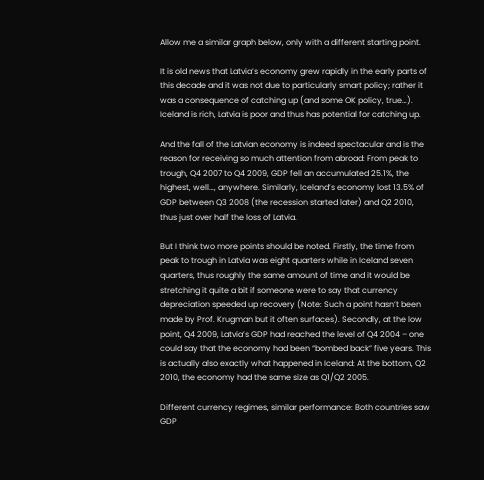Allow me a similar graph below, only with a different starting point.

It is old news that Latvia’s economy grew rapidly in the early parts of this decade and it was not due to particularly smart policy; rather it was a consequence of catching up (and some OK policy, true…). Iceland is rich, Latvia is poor and thus has potential for catching up.

And the fall of the Latvian economy is indeed spectacular and is the reason for receiving so much attention from abroad: From peak to trough, Q4 2007 to Q4 2009, GDP fell an accumulated 25.1%, the highest, well…, anywhere. Similarly, Iceland’s economy lost 13.5% of GDP between Q3 2008 (the recession started later) and Q2 2010, thus just over half the loss of Latvia.

But I think two more points should be noted. Firstly, the time from peak to trough in Latvia was eight quarters while in Iceland seven quarters, thus roughly the same amount of time and it would be stretching it quite a bit if someone were to say that currency depreciation speeded up recovery (Note: Such a point hasn’t been made by Prof. Krugman but it often surfaces). Secondly, at the low point, Q4 2009, Latvia’s GDP had reached the level of Q4 2004 – one could say that the economy had been “bombed back” five years. This is actually also exactly what happened in Iceland: At the bottom, Q2 2010, the economy had the same size as Q1/Q2 2005.

Different currency regimes, similar performance: Both countries saw GDP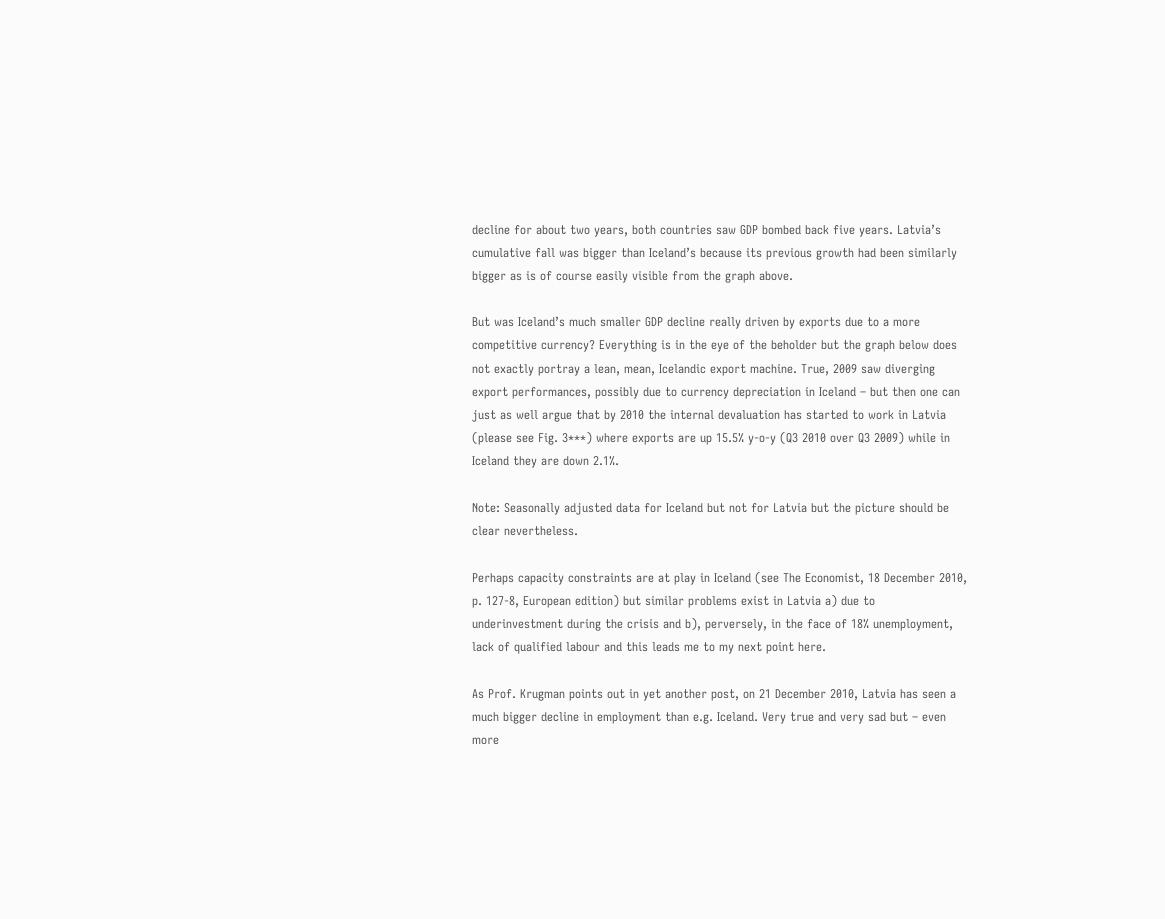decline for about two years, both countries saw GDP bombed back five years. Latvia’s cumulative fall was bigger than Iceland’s because its previous growth had been similarly bigger as is of course easily visible from the graph above.

But was Iceland’s much smaller GDP decline really driven by exports due to a more competitive currency? Everything is in the eye of the beholder but the graph below does not exactly portray a lean, mean, Icelandic export machine. True, 2009 saw diverging export performances, possibly due to currency depreciation in Iceland – but then one can just as well argue that by 2010 the internal devaluation has started to work in Latvia (please see Fig. 3***) where exports are up 15.5% y-o-y (Q3 2010 over Q3 2009) while in Iceland they are down 2.1%.

Note: Seasonally adjusted data for Iceland but not for Latvia but the picture should be clear nevertheless.

Perhaps capacity constraints are at play in Iceland (see The Economist, 18 December 2010, p. 127-8, European edition) but similar problems exist in Latvia a) due to underinvestment during the crisis and b), perversely, in the face of 18% unemployment, lack of qualified labour and this leads me to my next point here.

As Prof. Krugman points out in yet another post, on 21 December 2010, Latvia has seen a much bigger decline in employment than e.g. Iceland. Very true and very sad but – even more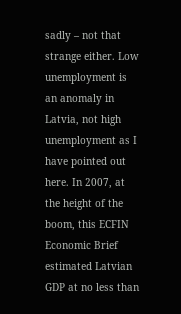sadly – not that strange either. Low unemployment is an anomaly in Latvia, not high unemployment as I have pointed out here. In 2007, at the height of the boom, this ECFIN Economic Brief estimated Latvian GDP at no less than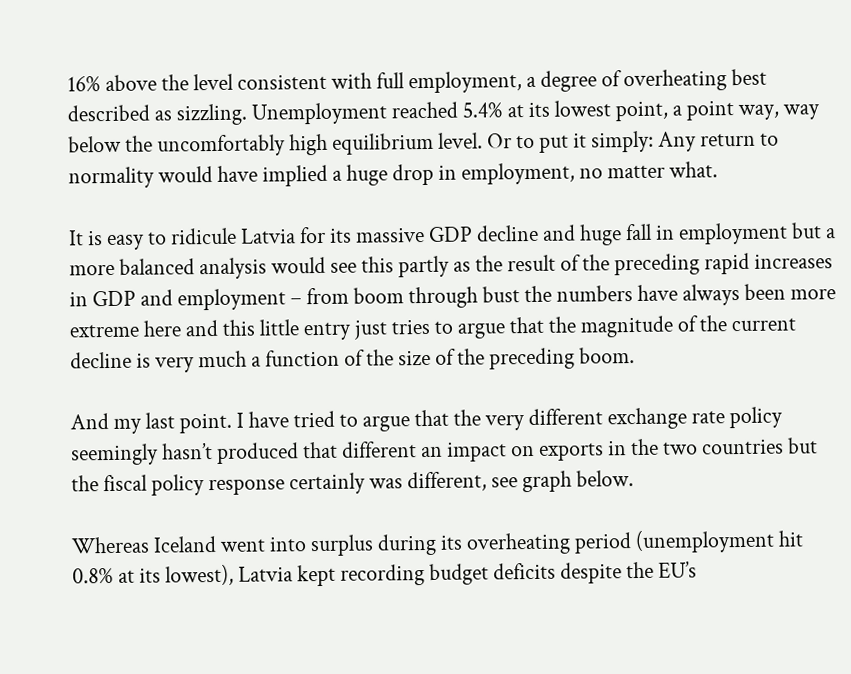16% above the level consistent with full employment, a degree of overheating best described as sizzling. Unemployment reached 5.4% at its lowest point, a point way, way below the uncomfortably high equilibrium level. Or to put it simply: Any return to normality would have implied a huge drop in employment, no matter what.

It is easy to ridicule Latvia for its massive GDP decline and huge fall in employment but a more balanced analysis would see this partly as the result of the preceding rapid increases in GDP and employment – from boom through bust the numbers have always been more extreme here and this little entry just tries to argue that the magnitude of the current decline is very much a function of the size of the preceding boom.

And my last point. I have tried to argue that the very different exchange rate policy seemingly hasn’t produced that different an impact on exports in the two countries but the fiscal policy response certainly was different, see graph below.

Whereas Iceland went into surplus during its overheating period (unemployment hit 0.8% at its lowest), Latvia kept recording budget deficits despite the EU’s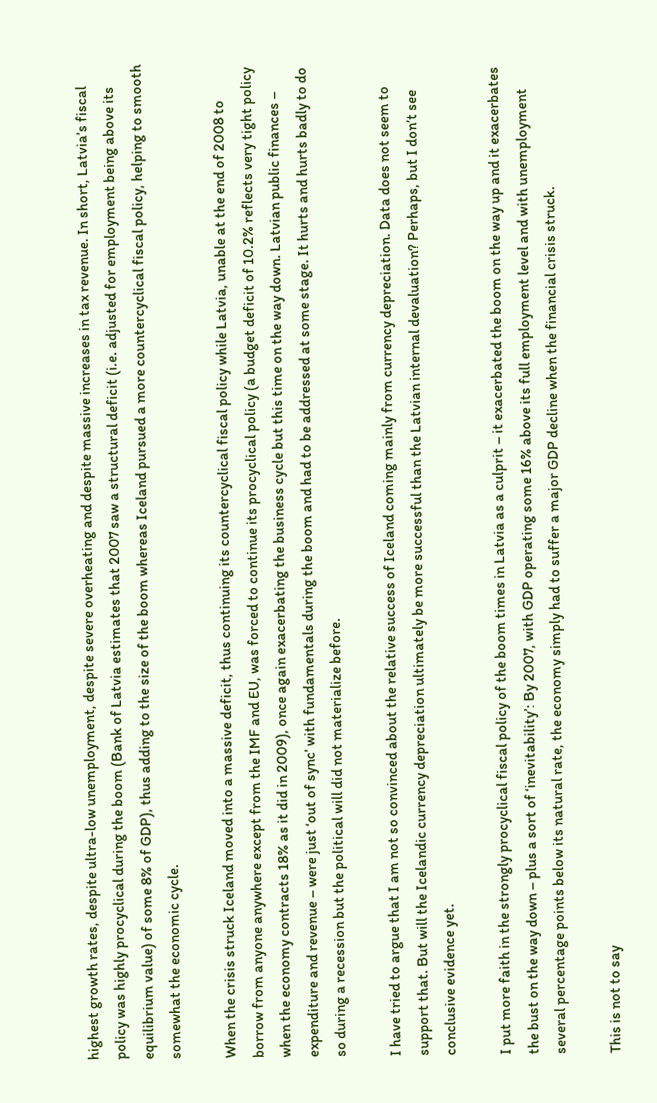highest growth rates, despite ultra-low unemployment, despite severe overheating and despite massive increases in tax revenue. In short, Latvia’s fiscal policy was highly procyclical during the boom (Bank of Latvia estimates that 2007 saw a structural deficit (i.e. adjusted for employment being above its equilibrium value) of some 8% of GDP), thus adding to the size of the boom whereas Iceland pursued a more countercyclical fiscal policy, helping to smooth somewhat the economic cycle.

When the crisis struck Iceland moved into a massive deficit, thus continuing its countercyclical fiscal policy while Latvia, unable at the end of 2008 to borrow from anyone anywhere except from the IMF and EU, was forced to continue its procyclical policy (a budget deficit of 10.2% reflects very tight policy when the economy contracts 18% as it did in 2009), once again exacerbating the business cycle but this time on the way down. Latvian public finances – expenditure and revenue – were just ‘out of sync’ with fundamentals during the boom and had to be addressed at some stage. It hurts and hurts badly to do so during a recession but the political will did not materialize before.

I have tried to argue that I am not so convinced about the relative success of Iceland coming mainly from currency depreciation. Data does not seem to support that. But will the Icelandic currency depreciation ultimately be more successful than the Latvian internal devaluation? Perhaps, but I don’t see conclusive evidence yet.

I put more faith in the strongly procyclical fiscal policy of the boom times in Latvia as a culprit – it exacerbated the boom on the way up and it exacerbates the bust on the way down – plus a sort of ‘inevitability’: By 2007, with GDP operating some 16% above its full employment level and with unemployment several percentage points below its natural rate, the economy simply had to suffer a major GDP decline when the financial crisis struck.

This is not to say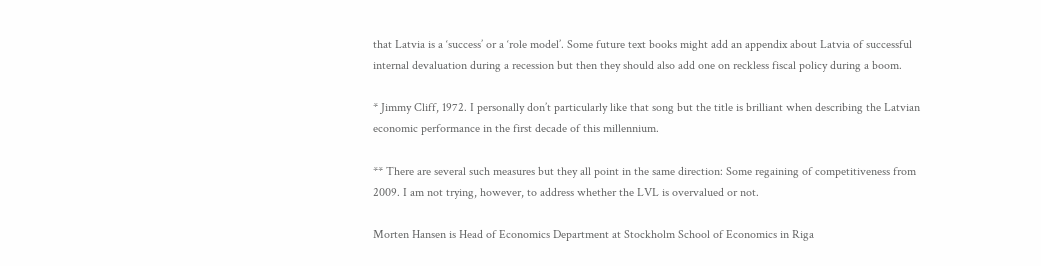that Latvia is a ‘success’ or a ‘role model’. Some future text books might add an appendix about Latvia of successful internal devaluation during a recession but then they should also add one on reckless fiscal policy during a boom.

* Jimmy Cliff, 1972. I personally don’t particularly like that song but the title is brilliant when describing the Latvian economic performance in the first decade of this millennium.

** There are several such measures but they all point in the same direction: Some regaining of competitiveness from 2009. I am not trying, however, to address whether the LVL is overvalued or not.

Morten Hansen is Head of Economics Department at Stockholm School of Economics in Riga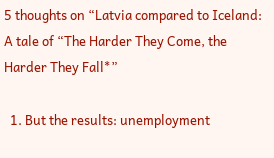5 thoughts on “Latvia compared to Iceland: A tale of “The Harder They Come, the Harder They Fall*”

  1. But the results: unemployment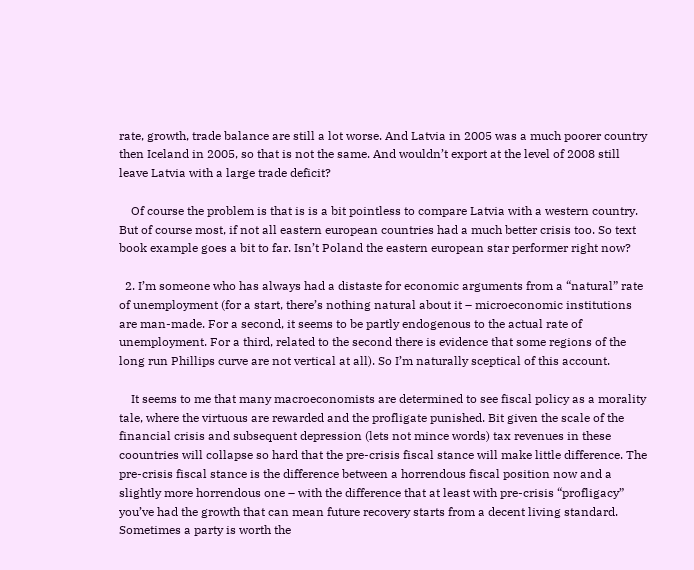rate, growth, trade balance are still a lot worse. And Latvia in 2005 was a much poorer country then Iceland in 2005, so that is not the same. And wouldn’t export at the level of 2008 still leave Latvia with a large trade deficit?

    Of course the problem is that is is a bit pointless to compare Latvia with a western country. But of course most, if not all eastern european countries had a much better crisis too. So text book example goes a bit to far. Isn’t Poland the eastern european star performer right now?

  2. I’m someone who has always had a distaste for economic arguments from a “natural” rate of unemployment (for a start, there’s nothing natural about it – microeconomic institutions are man-made. For a second, it seems to be partly endogenous to the actual rate of unemployment. For a third, related to the second there is evidence that some regions of the long run Phillips curve are not vertical at all). So I’m naturally sceptical of this account.

    It seems to me that many macroeconomists are determined to see fiscal policy as a morality tale, where the virtuous are rewarded and the profligate punished. Bit given the scale of the financial crisis and subsequent depression (lets not mince words) tax revenues in these coountries will collapse so hard that the pre-crisis fiscal stance will make little difference. The pre-crisis fiscal stance is the difference between a horrendous fiscal position now and a slightly more horrendous one – with the difference that at least with pre-crisis “profligacy” you’ve had the growth that can mean future recovery starts from a decent living standard. Sometimes a party is worth the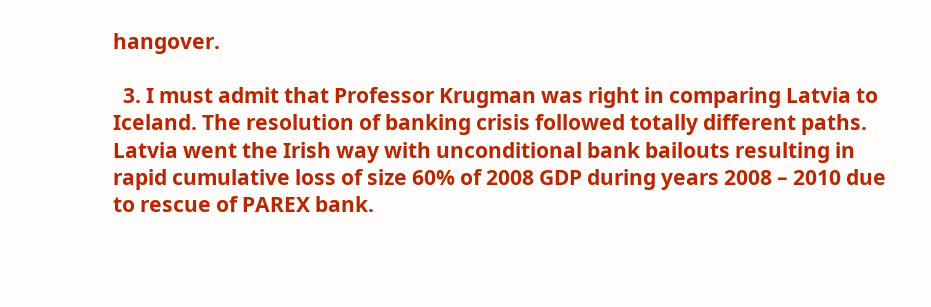hangover.

  3. I must admit that Professor Krugman was right in comparing Latvia to Iceland. The resolution of banking crisis followed totally different paths. Latvia went the Irish way with unconditional bank bailouts resulting in rapid cumulative loss of size 60% of 2008 GDP during years 2008 – 2010 due to rescue of PAREX bank.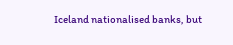Iceland nationalised banks, but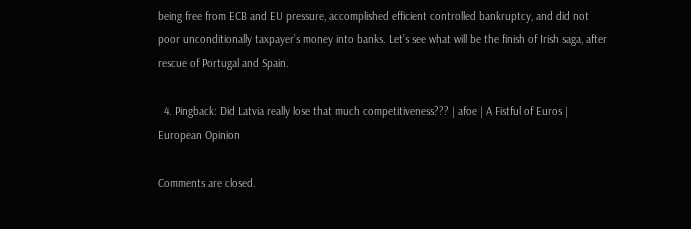being free from ECB and EU pressure, accomplished efficient controlled bankruptcy, and did not poor unconditionally taxpayer’s money into banks. Let’s see what will be the finish of Irish saga, after rescue of Portugal and Spain.

  4. Pingback: Did Latvia really lose that much competitiveness??? | afoe | A Fistful of Euros | European Opinion

Comments are closed.